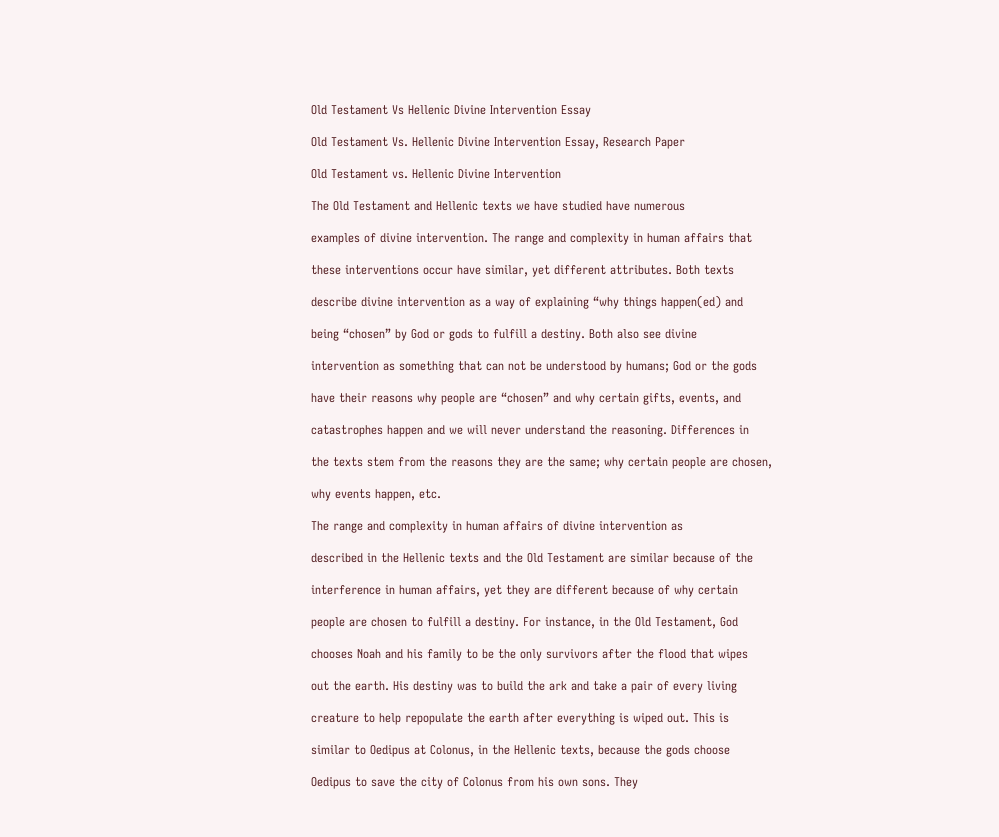Old Testament Vs Hellenic Divine Intervention Essay

Old Testament Vs. Hellenic Divine Intervention Essay, Research Paper

Old Testament vs. Hellenic Divine Intervention

The Old Testament and Hellenic texts we have studied have numerous

examples of divine intervention. The range and complexity in human affairs that

these interventions occur have similar, yet different attributes. Both texts

describe divine intervention as a way of explaining “why things happen(ed) and

being “chosen” by God or gods to fulfill a destiny. Both also see divine

intervention as something that can not be understood by humans; God or the gods

have their reasons why people are “chosen” and why certain gifts, events, and

catastrophes happen and we will never understand the reasoning. Differences in

the texts stem from the reasons they are the same; why certain people are chosen,

why events happen, etc.

The range and complexity in human affairs of divine intervention as

described in the Hellenic texts and the Old Testament are similar because of the

interference in human affairs, yet they are different because of why certain

people are chosen to fulfill a destiny. For instance, in the Old Testament, God

chooses Noah and his family to be the only survivors after the flood that wipes

out the earth. His destiny was to build the ark and take a pair of every living

creature to help repopulate the earth after everything is wiped out. This is

similar to Oedipus at Colonus, in the Hellenic texts, because the gods choose

Oedipus to save the city of Colonus from his own sons. They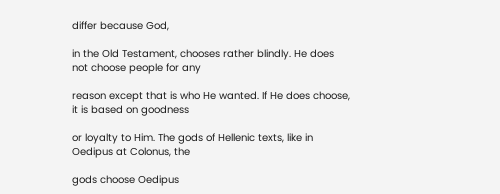differ because God,

in the Old Testament, chooses rather blindly. He does not choose people for any

reason except that is who He wanted. If He does choose, it is based on goodness

or loyalty to Him. The gods of Hellenic texts, like in Oedipus at Colonus, the

gods choose Oedipus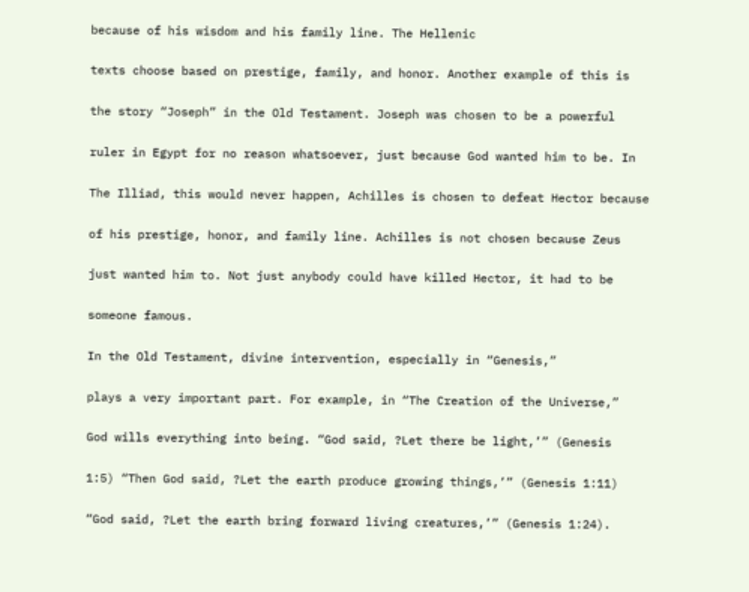because of his wisdom and his family line. The Hellenic

texts choose based on prestige, family, and honor. Another example of this is

the story “Joseph” in the Old Testament. Joseph was chosen to be a powerful

ruler in Egypt for no reason whatsoever, just because God wanted him to be. In

The Illiad, this would never happen, Achilles is chosen to defeat Hector because

of his prestige, honor, and family line. Achilles is not chosen because Zeus

just wanted him to. Not just anybody could have killed Hector, it had to be

someone famous.

In the Old Testament, divine intervention, especially in “Genesis,”

plays a very important part. For example, in “The Creation of the Universe,”

God wills everything into being. “God said, ?Let there be light,’” (Genesis

1:5) “Then God said, ?Let the earth produce growing things,’” (Genesis 1:11)

“God said, ?Let the earth bring forward living creatures,’” (Genesis 1:24).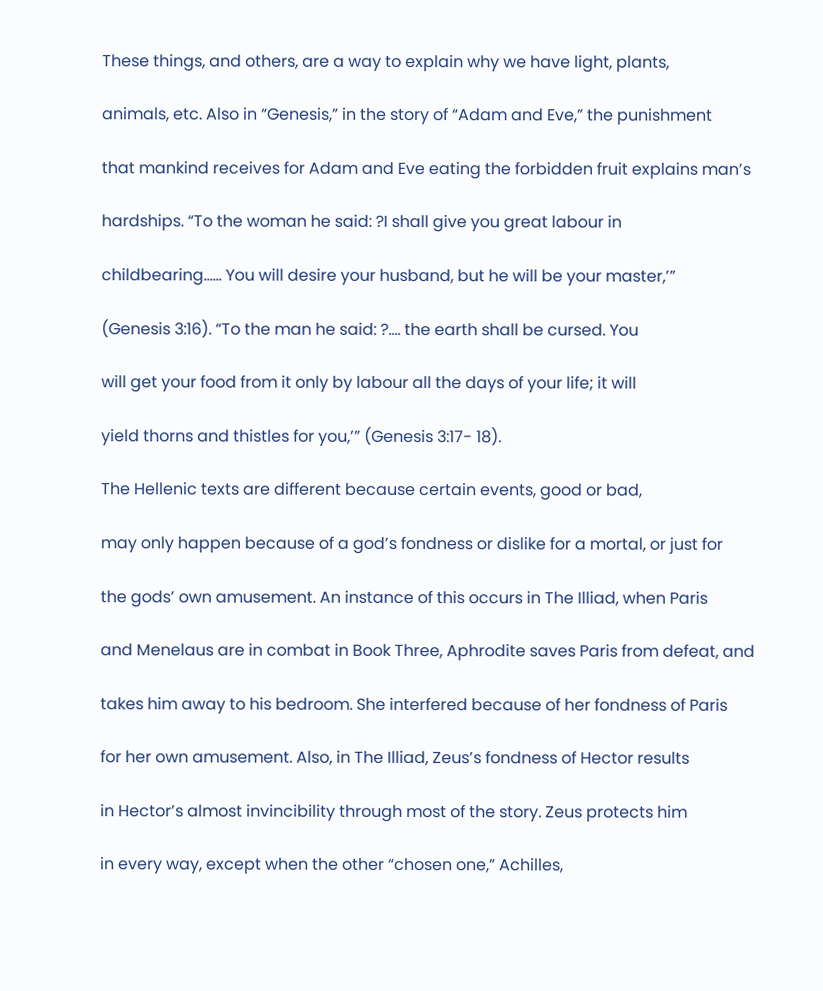These things, and others, are a way to explain why we have light, plants,

animals, etc. Also in “Genesis,” in the story of “Adam and Eve,” the punishment

that mankind receives for Adam and Eve eating the forbidden fruit explains man’s

hardships. “To the woman he said: ?I shall give you great labour in

childbearing…… You will desire your husband, but he will be your master,’”

(Genesis 3:16). “To the man he said: ?…. the earth shall be cursed. You

will get your food from it only by labour all the days of your life; it will

yield thorns and thistles for you,’” (Genesis 3:17- 18).

The Hellenic texts are different because certain events, good or bad,

may only happen because of a god’s fondness or dislike for a mortal, or just for

the gods’ own amusement. An instance of this occurs in The Illiad, when Paris

and Menelaus are in combat in Book Three, Aphrodite saves Paris from defeat, and

takes him away to his bedroom. She interfered because of her fondness of Paris

for her own amusement. Also, in The Illiad, Zeus’s fondness of Hector results

in Hector’s almost invincibility through most of the story. Zeus protects him

in every way, except when the other “chosen one,” Achilles,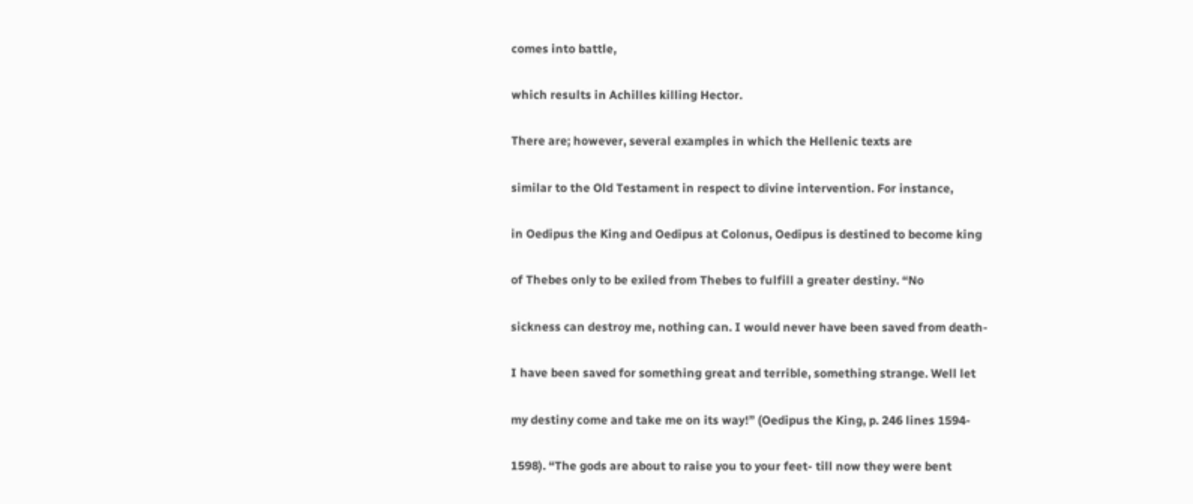comes into battle,

which results in Achilles killing Hector.

There are; however, several examples in which the Hellenic texts are

similar to the Old Testament in respect to divine intervention. For instance,

in Oedipus the King and Oedipus at Colonus, Oedipus is destined to become king

of Thebes only to be exiled from Thebes to fulfill a greater destiny. “No

sickness can destroy me, nothing can. I would never have been saved from death-

I have been saved for something great and terrible, something strange. Well let

my destiny come and take me on its way!” (Oedipus the King, p. 246 lines 1594-

1598). “The gods are about to raise you to your feet- till now they were bent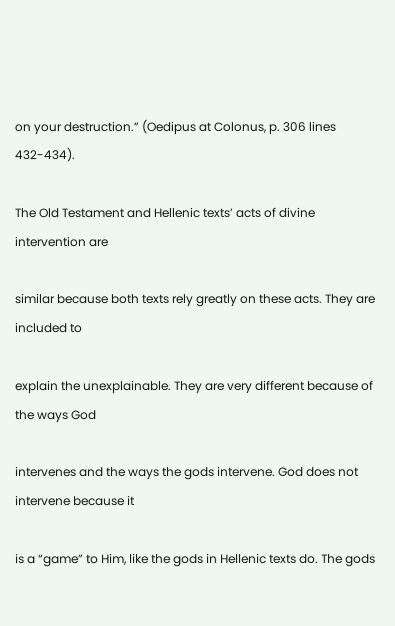on your destruction.” (Oedipus at Colonus, p. 306 lines 432-434).

The Old Testament and Hellenic texts’ acts of divine intervention are

similar because both texts rely greatly on these acts. They are included to

explain the unexplainable. They are very different because of the ways God

intervenes and the ways the gods intervene. God does not intervene because it

is a “game” to Him, like the gods in Hellenic texts do. The gods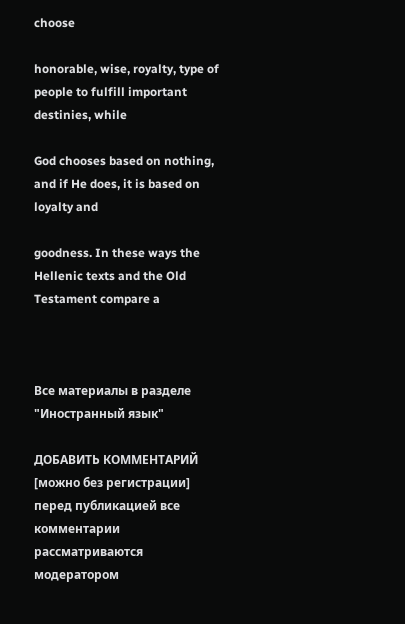choose

honorable, wise, royalty, type of people to fulfill important destinies, while

God chooses based on nothing, and if He does, it is based on loyalty and

goodness. In these ways the Hellenic texts and the Old Testament compare a



Все материалы в разделе "Иностранный язык"

ДОБАВИТЬ КОММЕНТАРИЙ  [можно без регистрации]
перед публикацией все комментарии рассматриваются модератором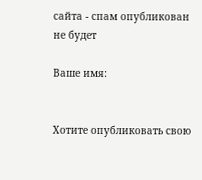сайта - спам опубликован не будет

Ваше имя:


Хотите опубликовать свою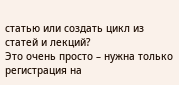статью или создать цикл из статей и лекций?
Это очень просто – нужна только регистрация на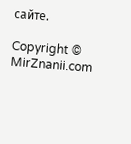сайте.

Copyright © MirZnanii.com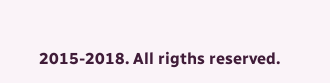2015-2018. All rigths reserved.